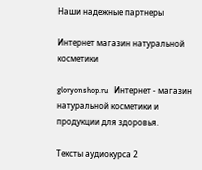Наши надежные партнеры

Интернет магазин натуральной косметики

gloryonshop.ru   Интернет - магазин натуральной косметики и продукции для здоровья.

Тексты аудиокурса 2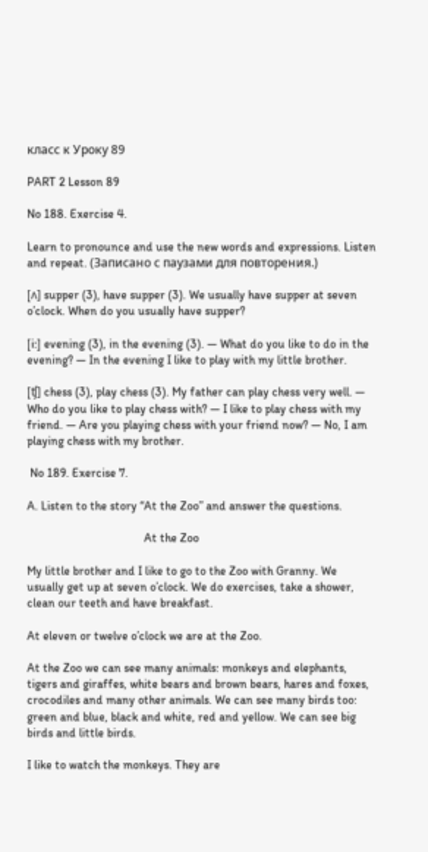класс к Уроку 89

PART 2 Lesson 89

No 188. Exercise 4.

Learn to pronounce and use the new words and expressions. Listen and repeat. (Записано с паузами для повторения.)

[ʌ] supper (3), have supper (3). We usually have supper at seven o’clock. When do you usually have supper?

[i:] evening (3), in the evening (3). — What do you like to do in the evening? — In the evening I like to play with my little brother.

[ʧ] chess (3), play chess (3). My father can play chess very well. — Who do you like to play chess with? — I like to play chess with my friend. — Are you playing chess with your friend now? — No, I am playing chess with my brother.

 No 189. Exercise 7.

A. Listen to the story “At the Zoo” and answer the questions.

                                       At the Zoo

My little brother and I like to go to the Zoo with Granny. We usually get up at seven o’clock. We do exercises, take a shower, clean our teeth and have breakfast.

At eleven or twelve o’clock we are at the Zoo.

At the Zoo we can see many animals: monkeys and elephants, tigers and giraffes, white bears and brown bears, hares and foxes, crocodiles and many other animals. We can see many birds too: green and blue, black and white, red and yellow. We can see big birds and little birds.

I like to watch the monkeys. They are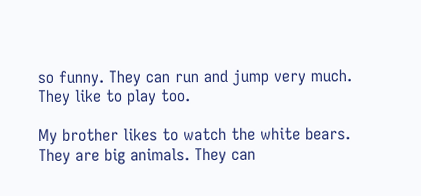so funny. They can run and jump very much. They like to play too.

My brother likes to watch the white bears. They are big animals. They can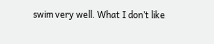swim very well. What I don’t like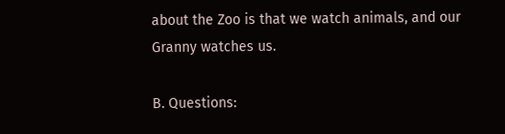about the Zoo is that we watch animals, and our Granny watches us.

B. Questions: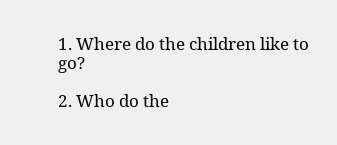1. Where do the children like to go?

2. Who do the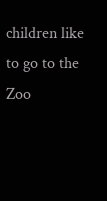children like to go to the Zoo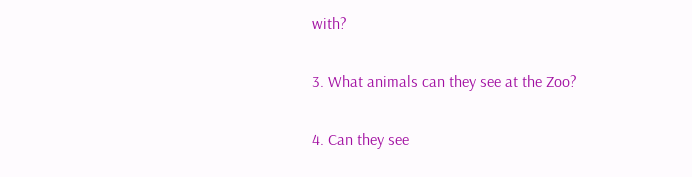with?

3. What animals can they see at the Zoo?

4. Can they see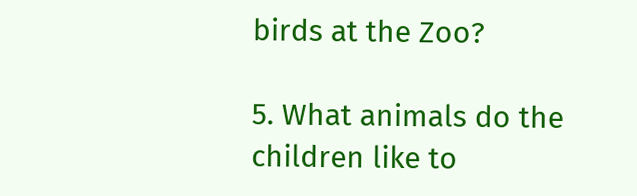birds at the Zoo?

5. What animals do the children like to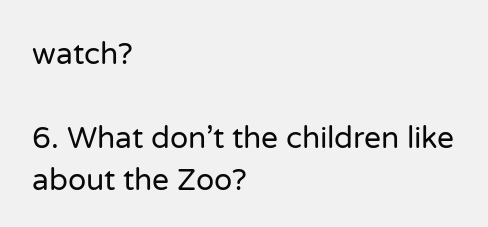watch?

6. What don’t the children like about the Zoo?